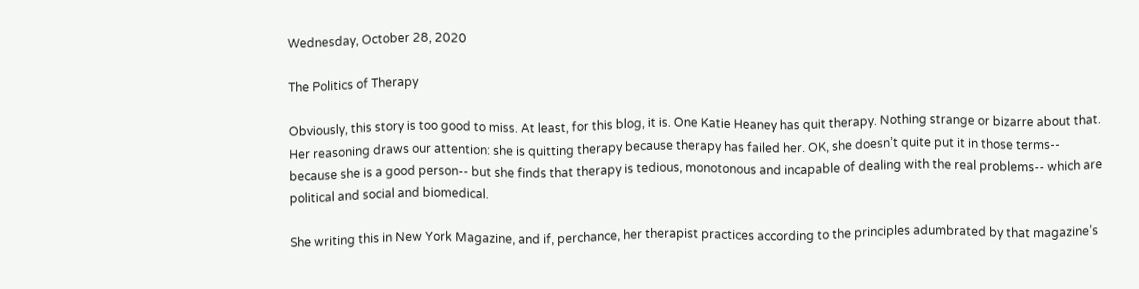Wednesday, October 28, 2020

The Politics of Therapy

Obviously, this story is too good to miss. At least, for this blog, it is. One Katie Heaney has quit therapy. Nothing strange or bizarre about that. Her reasoning draws our attention: she is quitting therapy because therapy has failed her. OK, she doesn’t quite put it in those terms-- because she is a good person-- but she finds that therapy is tedious, monotonous and incapable of dealing with the real problems-- which are political and social and biomedical.

She writing this in New York Magazine, and if, perchance, her therapist practices according to the principles adumbrated by that magazine’s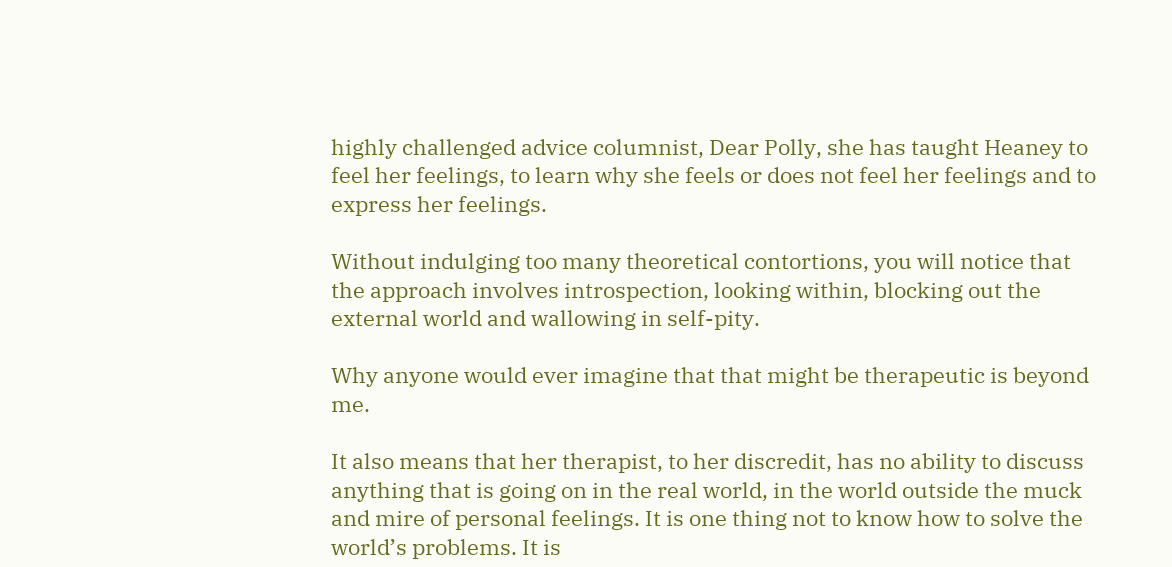highly challenged advice columnist, Dear Polly, she has taught Heaney to feel her feelings, to learn why she feels or does not feel her feelings and to express her feelings.

Without indulging too many theoretical contortions, you will notice that the approach involves introspection, looking within, blocking out the external world and wallowing in self-pity.

Why anyone would ever imagine that that might be therapeutic is beyond me.

It also means that her therapist, to her discredit, has no ability to discuss anything that is going on in the real world, in the world outside the muck and mire of personal feelings. It is one thing not to know how to solve the world’s problems. It is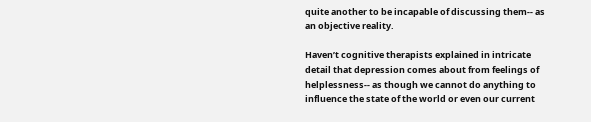quite another to be incapable of discussing them-- as an objective reality.

Haven’t cognitive therapists explained in intricate detail that depression comes about from feelings of helplessness-- as though we cannot do anything to influence the state of the world or even our current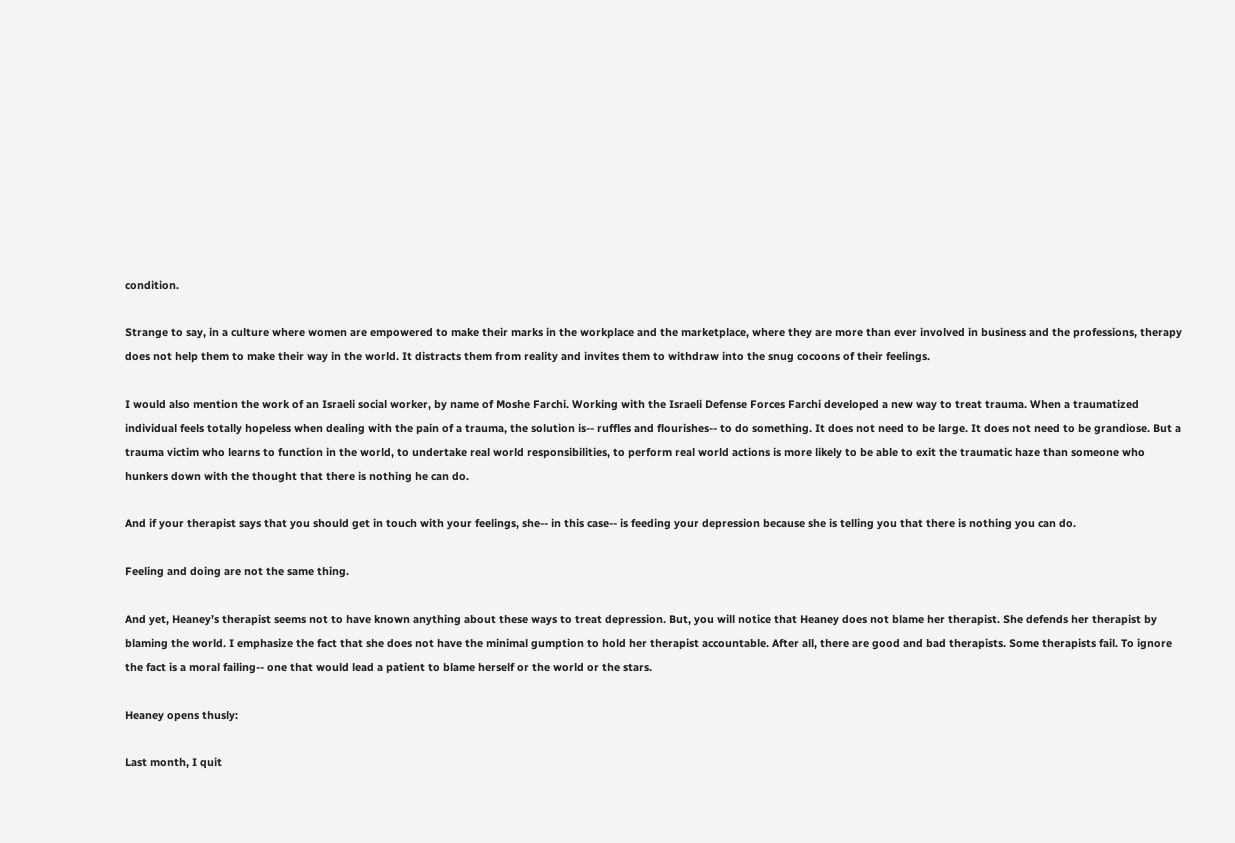condition.

Strange to say, in a culture where women are empowered to make their marks in the workplace and the marketplace, where they are more than ever involved in business and the professions, therapy does not help them to make their way in the world. It distracts them from reality and invites them to withdraw into the snug cocoons of their feelings.

I would also mention the work of an Israeli social worker, by name of Moshe Farchi. Working with the Israeli Defense Forces Farchi developed a new way to treat trauma. When a traumatized individual feels totally hopeless when dealing with the pain of a trauma, the solution is-- ruffles and flourishes-- to do something. It does not need to be large. It does not need to be grandiose. But a trauma victim who learns to function in the world, to undertake real world responsibilities, to perform real world actions is more likely to be able to exit the traumatic haze than someone who hunkers down with the thought that there is nothing he can do.

And if your therapist says that you should get in touch with your feelings, she-- in this case-- is feeding your depression because she is telling you that there is nothing you can do.

Feeling and doing are not the same thing.

And yet, Heaney’s therapist seems not to have known anything about these ways to treat depression. But, you will notice that Heaney does not blame her therapist. She defends her therapist by blaming the world. I emphasize the fact that she does not have the minimal gumption to hold her therapist accountable. After all, there are good and bad therapists. Some therapists fail. To ignore the fact is a moral failing-- one that would lead a patient to blame herself or the world or the stars.

Heaney opens thusly:

Last month, I quit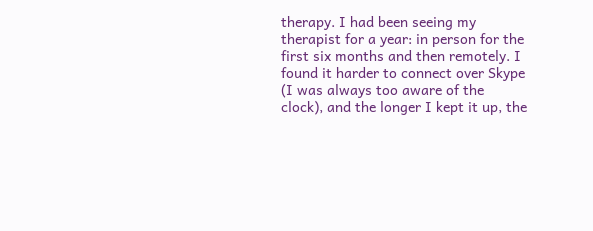therapy. I had been seeing my therapist for a year: in person for the first six months and then remotely. I found it harder to connect over Skype (I was always too aware of the clock), and the longer I kept it up, the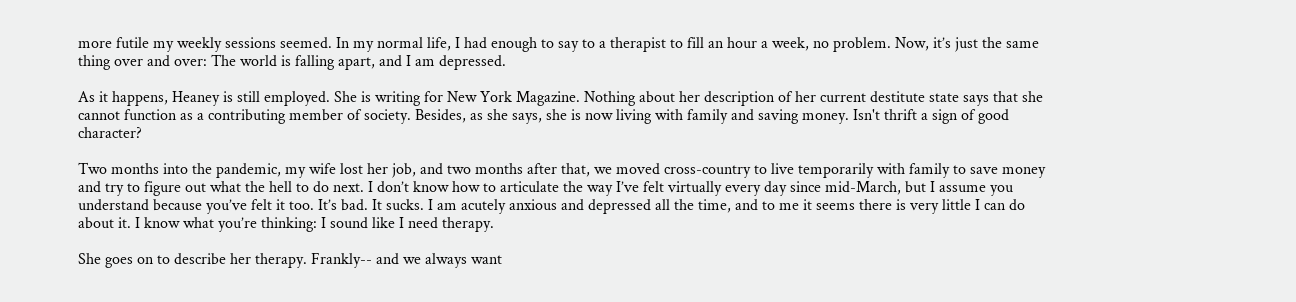more futile my weekly sessions seemed. In my normal life, I had enough to say to a therapist to fill an hour a week, no problem. Now, it’s just the same thing over and over: The world is falling apart, and I am depressed.

As it happens, Heaney is still employed. She is writing for New York Magazine. Nothing about her description of her current destitute state says that she cannot function as a contributing member of society. Besides, as she says, she is now living with family and saving money. Isn't thrift a sign of good character?

Two months into the pandemic, my wife lost her job, and two months after that, we moved cross-country to live temporarily with family to save money and try to figure out what the hell to do next. I don’t know how to articulate the way I’ve felt virtually every day since mid-March, but I assume you understand because you’ve felt it too. It’s bad. It sucks. I am acutely anxious and depressed all the time, and to me it seems there is very little I can do about it. I know what you’re thinking: I sound like I need therapy.

She goes on to describe her therapy. Frankly-- and we always want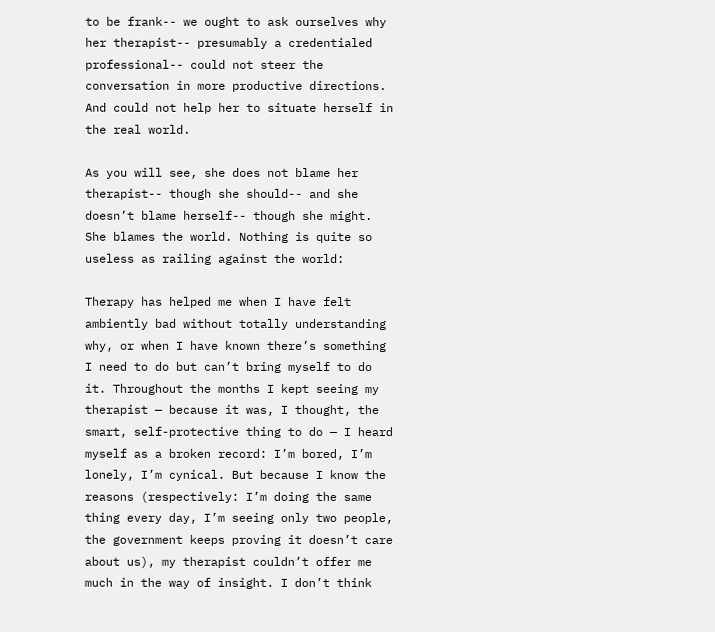to be frank-- we ought to ask ourselves why her therapist-- presumably a credentialed professional-- could not steer the conversation in more productive directions. And could not help her to situate herself in the real world.

As you will see, she does not blame her therapist-- though she should-- and she doesn’t blame herself-- though she might. She blames the world. Nothing is quite so useless as railing against the world:

Therapy has helped me when I have felt ambiently bad without totally understanding why, or when I have known there’s something I need to do but can’t bring myself to do it. Throughout the months I kept seeing my therapist — because it was, I thought, the smart, self-protective thing to do — I heard myself as a broken record: I’m bored, I’m lonely, I’m cynical. But because I know the reasons (respectively: I’m doing the same thing every day, I’m seeing only two people, the government keeps proving it doesn’t care about us), my therapist couldn’t offer me much in the way of insight. I don’t think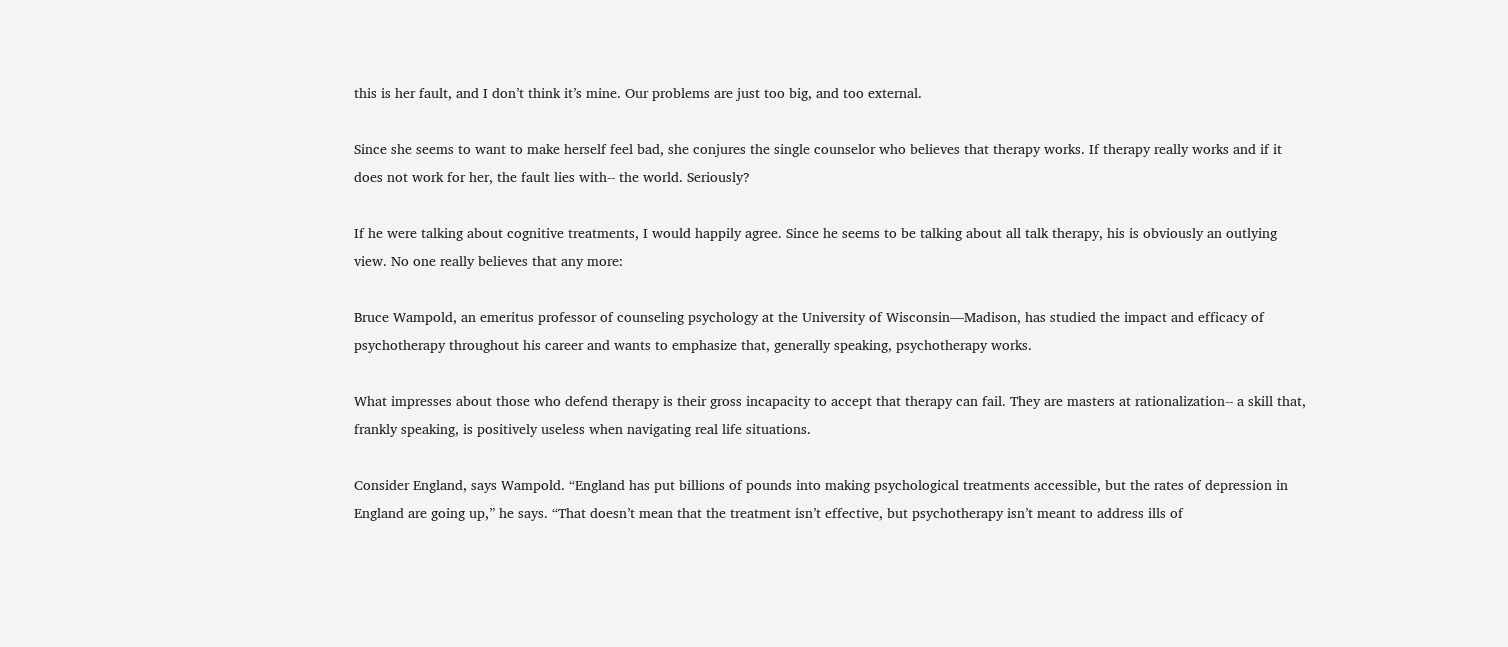this is her fault, and I don’t think it’s mine. Our problems are just too big, and too external.

Since she seems to want to make herself feel bad, she conjures the single counselor who believes that therapy works. If therapy really works and if it does not work for her, the fault lies with-- the world. Seriously?

If he were talking about cognitive treatments, I would happily agree. Since he seems to be talking about all talk therapy, his is obviously an outlying view. No one really believes that any more:

Bruce Wampold, an emeritus professor of counseling psychology at the University of Wisconsin—Madison, has studied the impact and efficacy of psychotherapy throughout his career and wants to emphasize that, generally speaking, psychotherapy works.

What impresses about those who defend therapy is their gross incapacity to accept that therapy can fail. They are masters at rationalization-- a skill that, frankly speaking, is positively useless when navigating real life situations.

Consider England, says Wampold. “England has put billions of pounds into making psychological treatments accessible, but the rates of depression in England are going up,” he says. “That doesn’t mean that the treatment isn’t effective, but psychotherapy isn’t meant to address ills of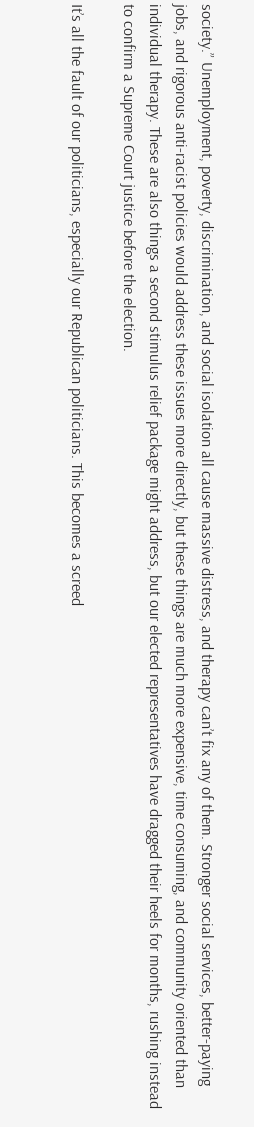society.” Unemployment, poverty, discrimination, and social isolation all cause massive distress, and therapy can’t fix any of them. Stronger social services, better-paying jobs, and rigorous anti-racist policies would address these issues more directly, but these things are much more expensive, time consuming, and community oriented than individual therapy. These are also things a second stimulus relief package might address, but our elected representatives have dragged their heels for months, rushing instead to confirm a Supreme Court justice before the election.

It’s all the fault of our politicians, especially our Republican politicians. This becomes a screed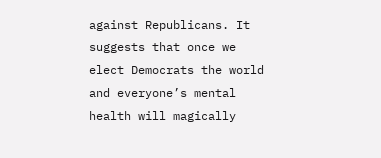against Republicans. It suggests that once we elect Democrats the world and everyone’s mental health will magically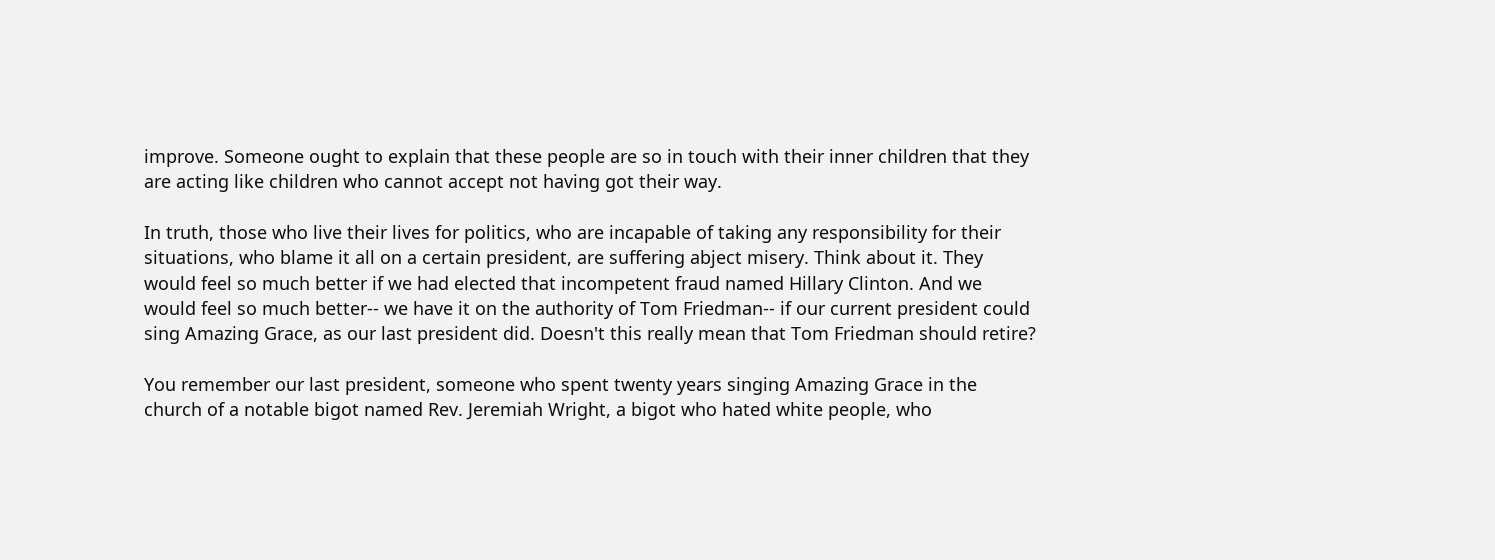improve. Someone ought to explain that these people are so in touch with their inner children that they are acting like children who cannot accept not having got their way.

In truth, those who live their lives for politics, who are incapable of taking any responsibility for their situations, who blame it all on a certain president, are suffering abject misery. Think about it. They would feel so much better if we had elected that incompetent fraud named Hillary Clinton. And we would feel so much better-- we have it on the authority of Tom Friedman-- if our current president could sing Amazing Grace, as our last president did. Doesn't this really mean that Tom Friedman should retire?

You remember our last president, someone who spent twenty years singing Amazing Grace in the church of a notable bigot named Rev. Jeremiah Wright, a bigot who hated white people, who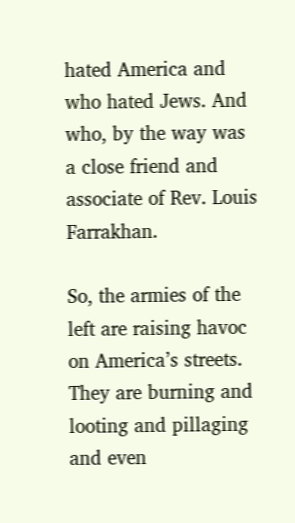hated America and who hated Jews. And who, by the way was a close friend and associate of Rev. Louis Farrakhan.

So, the armies of the left are raising havoc on America’s streets. They are burning and looting and pillaging and even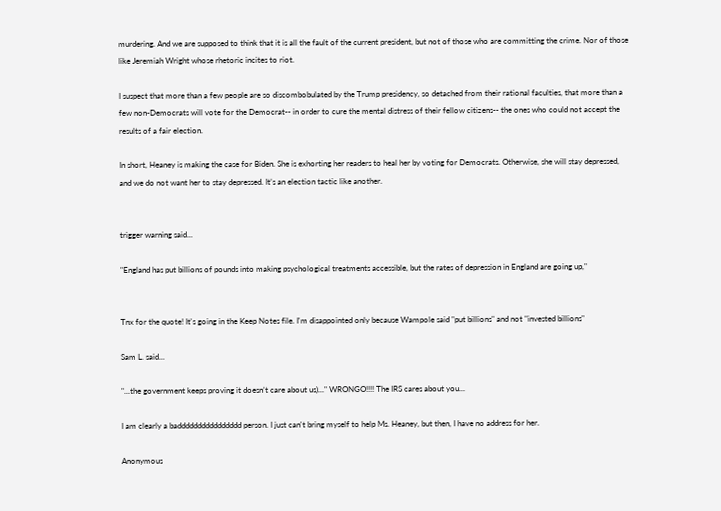murdering. And we are supposed to think that it is all the fault of the current president, but not of those who are committing the crime. Nor of those like Jeremiah Wright whose rhetoric incites to riot.

I suspect that more than a few people are so discombobulated by the Trump presidency, so detached from their rational faculties, that more than a few non-Democrats will vote for the Democrat-- in order to cure the mental distress of their fellow citizens-- the ones who could not accept the results of a fair election.

In short, Heaney is making the case for Biden. She is exhorting her readers to heal her by voting for Democrats. Otherwise, she will stay depressed, and we do not want her to stay depressed. It’s an election tactic like another.


trigger warning said...

"England has put billions of pounds into making psychological treatments accessible, but the rates of depression in England are going up,"


Tnx for the quote! It's going in the Keep Notes file. I'm disappointed only because Wampole said "put billions" and not "invested billions"

Sam L. said...

"...the government keeps proving it doesn’t care about us)..." WRONGO!!!! The IRS cares about you...

I am clearly a badddddddddddddddd person. I just can't bring myself to help Ms. Heaney, but then, I have no address for her.

Anonymous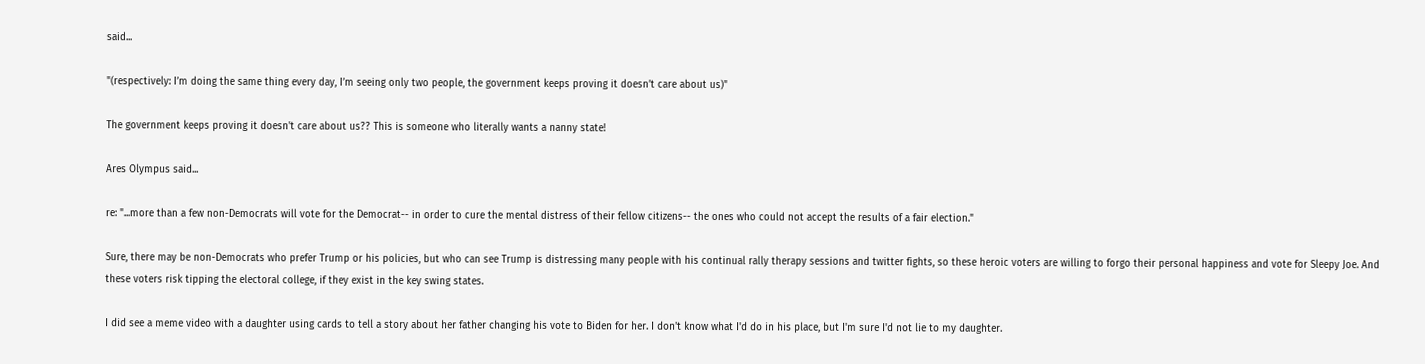said...

"(respectively: I’m doing the same thing every day, I’m seeing only two people, the government keeps proving it doesn’t care about us)"

The government keeps proving it doesn't care about us?? This is someone who literally wants a nanny state!

Ares Olympus said...

re: "...more than a few non-Democrats will vote for the Democrat-- in order to cure the mental distress of their fellow citizens-- the ones who could not accept the results of a fair election."

Sure, there may be non-Democrats who prefer Trump or his policies, but who can see Trump is distressing many people with his continual rally therapy sessions and twitter fights, so these heroic voters are willing to forgo their personal happiness and vote for Sleepy Joe. And these voters risk tipping the electoral college, if they exist in the key swing states.

I did see a meme video with a daughter using cards to tell a story about her father changing his vote to Biden for her. I don't know what I'd do in his place, but I'm sure I'd not lie to my daughter.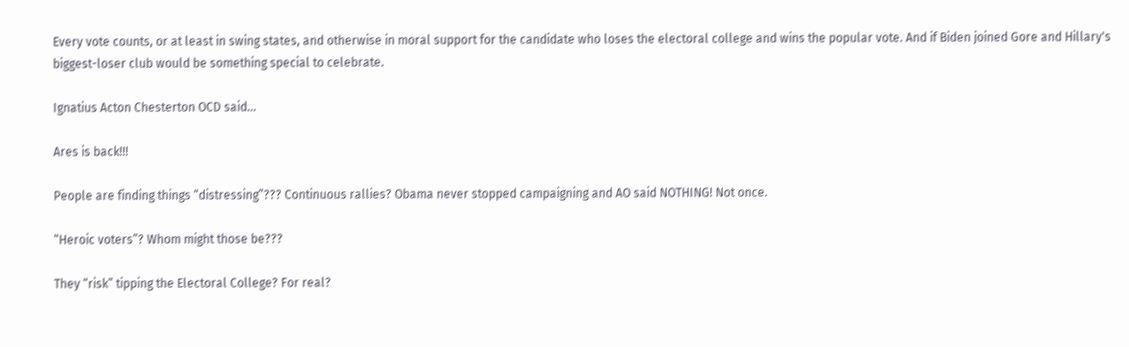Every vote counts, or at least in swing states, and otherwise in moral support for the candidate who loses the electoral college and wins the popular vote. And if Biden joined Gore and Hillary's biggest-loser club would be something special to celebrate.

Ignatius Acton Chesterton OCD said...

Ares is back!!!

People are finding things “distressing”??? Continuous rallies? Obama never stopped campaigning and AO said NOTHING! Not once.

“Heroic voters”? Whom might those be???

They “risk” tipping the Electoral College? For real?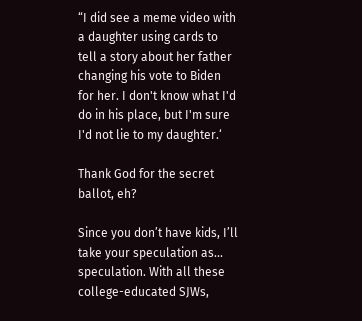“I did see a meme video with a daughter using cards to tell a story about her father changing his vote to Biden for her. I don't know what I'd do in his place, but I'm sure I'd not lie to my daughter.‘

Thank God for the secret ballot, eh?

Since you don’t have kids, I’ll take your speculation as... speculation. With all these college-educated SJWs,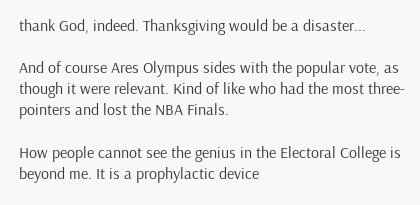thank God, indeed. Thanksgiving would be a disaster...

And of course Ares Olympus sides with the popular vote, as though it were relevant. Kind of like who had the most three-pointers and lost the NBA Finals.

How people cannot see the genius in the Electoral College is beyond me. It is a prophylactic device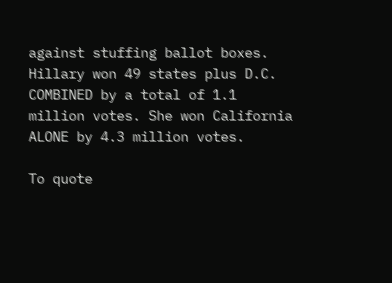against stuffing ballot boxes. Hillary won 49 states plus D.C. COMBINED by a total of 1.1 million votes. She won California ALONE by 4.3 million votes.

To quote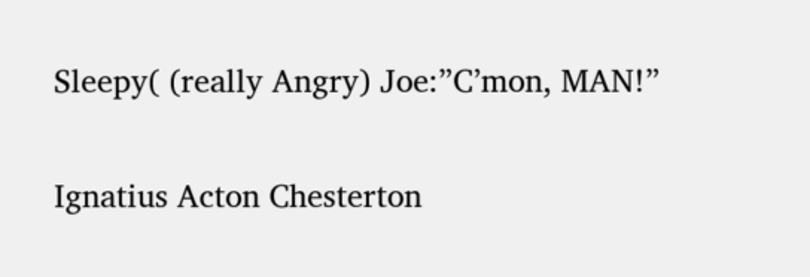Sleepy( (really Angry) Joe:”C’mon, MAN!”

Ignatius Acton Chesterton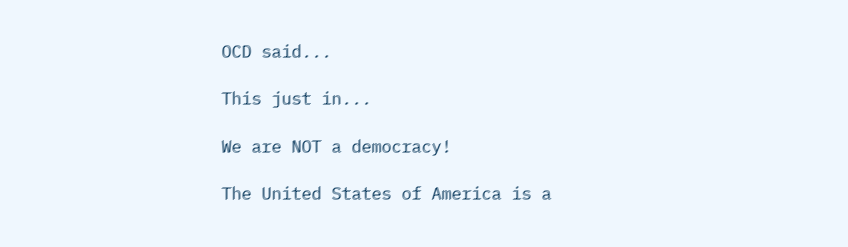OCD said...

This just in...

We are NOT a democracy!

The United States of America is a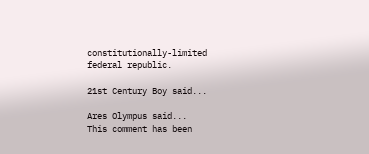constitutionally-limited federal republic.

21st Century Boy said...

Ares Olympus said...
This comment has been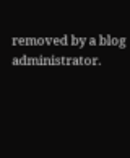removed by a blog administrator.